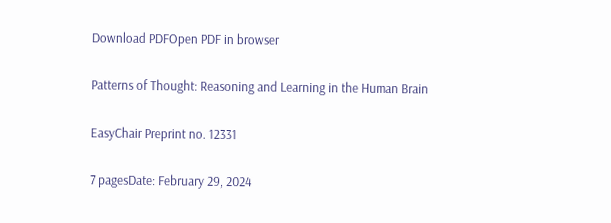Download PDFOpen PDF in browser

Patterns of Thought: Reasoning and Learning in the Human Brain

EasyChair Preprint no. 12331

7 pagesDate: February 29, 2024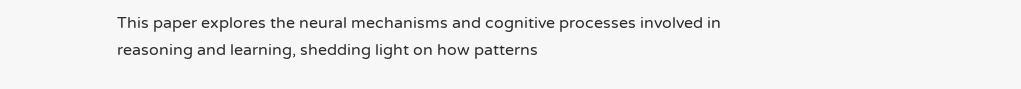This paper explores the neural mechanisms and cognitive processes involved in reasoning and learning, shedding light on how patterns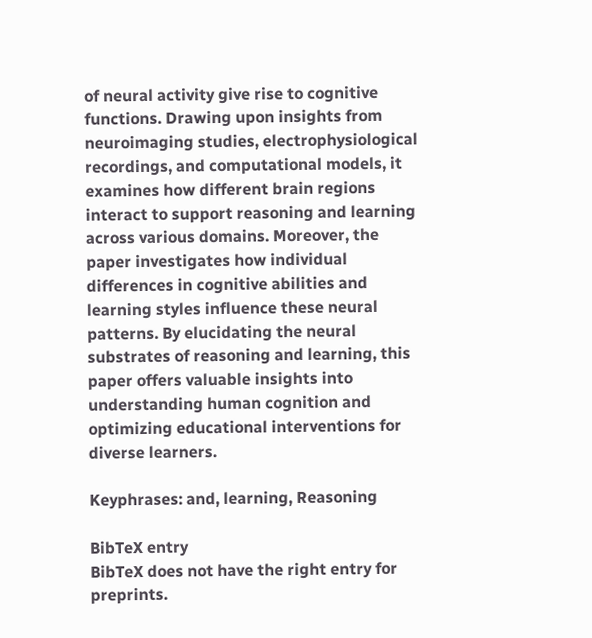of neural activity give rise to cognitive functions. Drawing upon insights from neuroimaging studies, electrophysiological recordings, and computational models, it examines how different brain regions interact to support reasoning and learning across various domains. Moreover, the paper investigates how individual differences in cognitive abilities and learning styles influence these neural patterns. By elucidating the neural substrates of reasoning and learning, this paper offers valuable insights into understanding human cognition and optimizing educational interventions for diverse learners.

Keyphrases: and, learning, Reasoning

BibTeX entry
BibTeX does not have the right entry for preprints.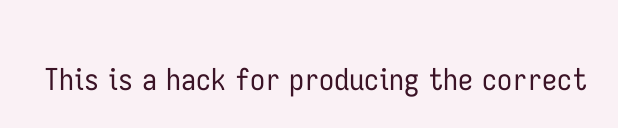This is a hack for producing the correct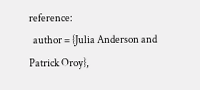reference:
  author = {Julia Anderson and Patrick Oroy},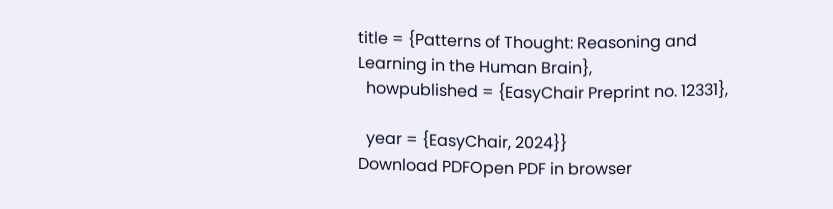title = {Patterns of Thought: Reasoning and Learning in the Human Brain},
  howpublished = {EasyChair Preprint no. 12331},

  year = {EasyChair, 2024}}
Download PDFOpen PDF in browser